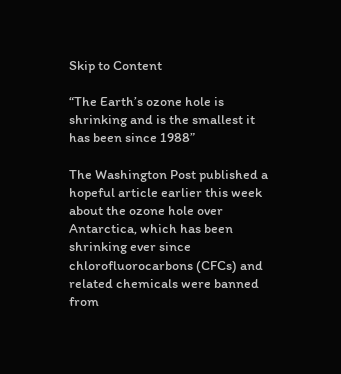Skip to Content

“The Earth’s ozone hole is shrinking and is the smallest it has been since 1988”

The Washington Post published a hopeful article earlier this week about the ozone hole over Antarctica, which has been shrinking ever since chlorofluorocarbons (CFCs) and related chemicals were banned from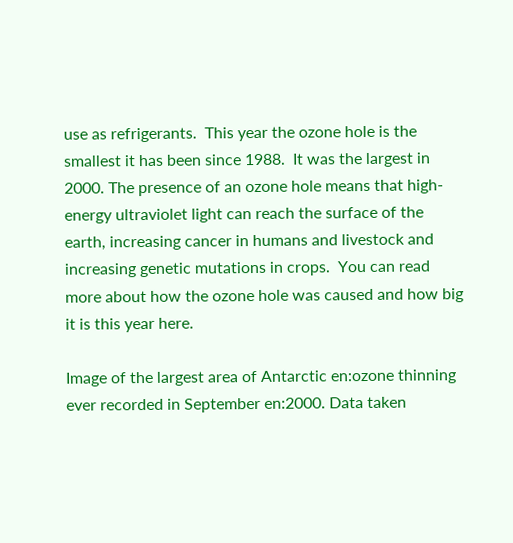use as refrigerants.  This year the ozone hole is the smallest it has been since 1988.  It was the largest in 2000. The presence of an ozone hole means that high-energy ultraviolet light can reach the surface of the earth, increasing cancer in humans and livestock and increasing genetic mutations in crops.  You can read more about how the ozone hole was caused and how big it is this year here.

Image of the largest area of Antarctic en:ozone thinning ever recorded in September en:2000. Data taken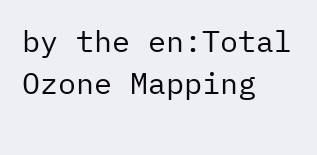by the en:Total Ozone Mapping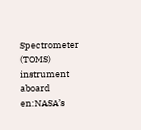Spectrometer (TOMS) instrument aboard en:NASA’s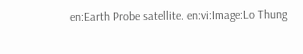en:Earth Probe satellite. en:vi:Image:Lo Thung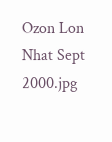Ozon Lon Nhat Sept 2000.jpg